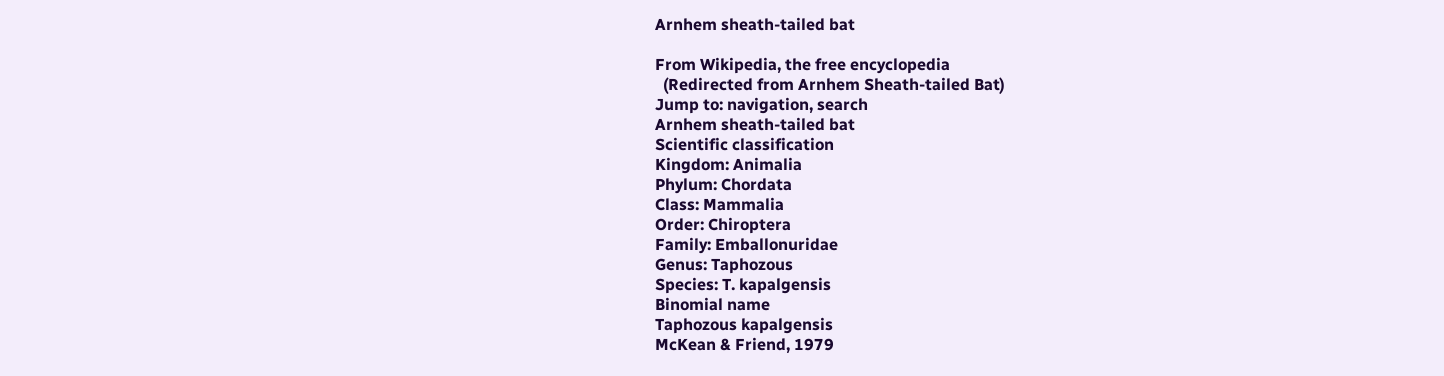Arnhem sheath-tailed bat

From Wikipedia, the free encyclopedia
  (Redirected from Arnhem Sheath-tailed Bat)
Jump to: navigation, search
Arnhem sheath-tailed bat
Scientific classification
Kingdom: Animalia
Phylum: Chordata
Class: Mammalia
Order: Chiroptera
Family: Emballonuridae
Genus: Taphozous
Species: T. kapalgensis
Binomial name
Taphozous kapalgensis
McKean & Friend, 1979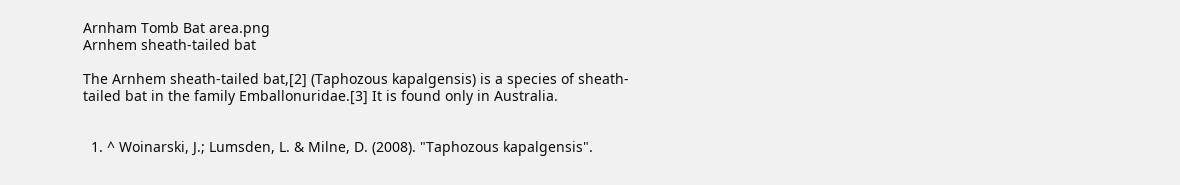Arnham Tomb Bat area.png
Arnhem sheath-tailed bat

The Arnhem sheath-tailed bat,[2] (Taphozous kapalgensis) is a species of sheath-tailed bat in the family Emballonuridae.[3] It is found only in Australia.


  1. ^ Woinarski, J.; Lumsden, L. & Milne, D. (2008). "Taphozous kapalgensis".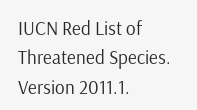IUCN Red List of Threatened Species. Version 2011.1.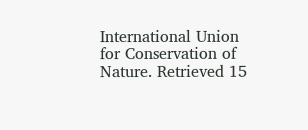International Union for Conservation of Nature. Retrieved 15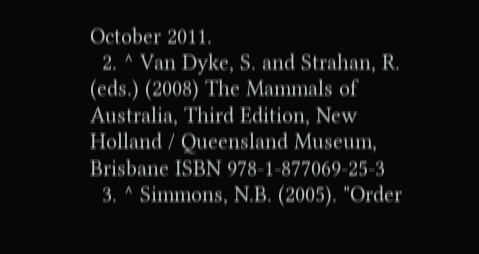October 2011.
  2. ^ Van Dyke, S. and Strahan, R. (eds.) (2008) The Mammals of Australia, Third Edition, New Holland / Queensland Museum, Brisbane ISBN 978-1-877069-25-3
  3. ^ Simmons, N.B. (2005). "Order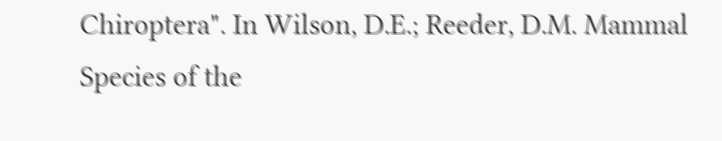Chiroptera". In Wilson, D.E.; Reeder, D.M. Mammal Species of the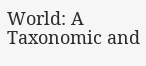World: A Taxonomic and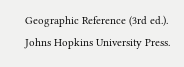Geographic Reference (3rd ed.). Johns Hopkins University Press.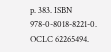p. 383. ISBN 978-0-8018-8221-0. OCLC 62265494.